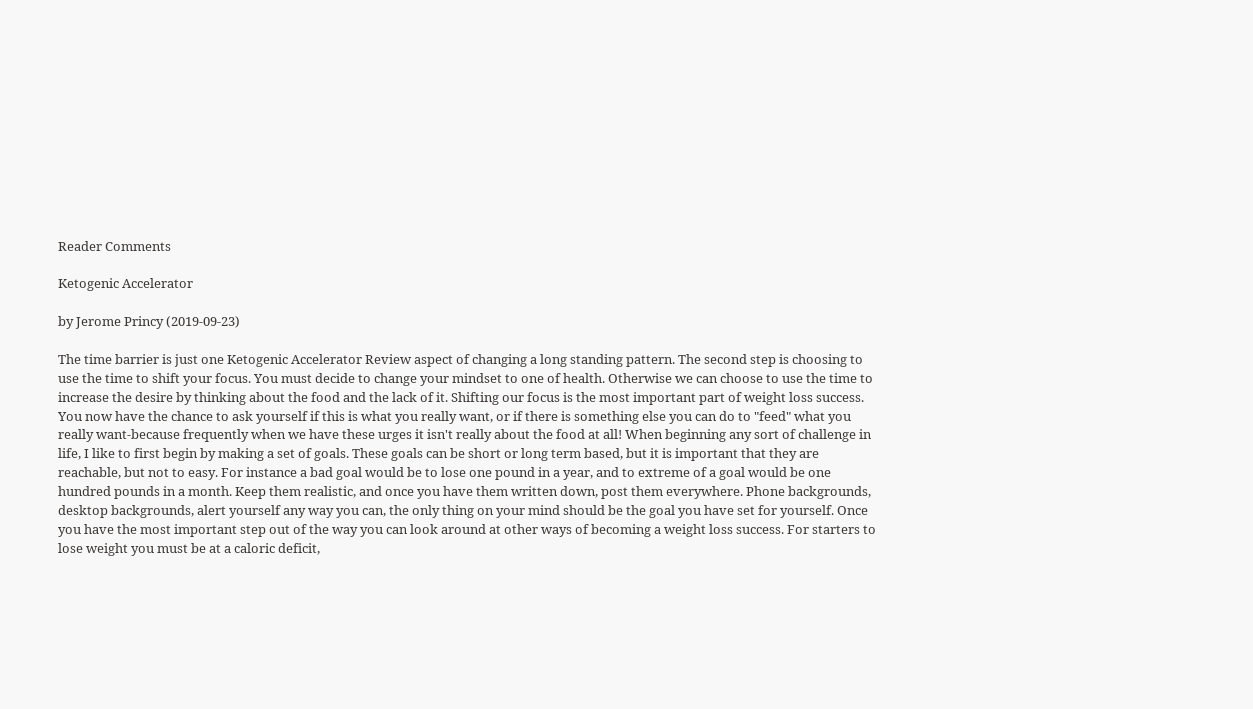Reader Comments

Ketogenic Accelerator

by Jerome Princy (2019-09-23)

The time barrier is just one Ketogenic Accelerator Review aspect of changing a long standing pattern. The second step is choosing to use the time to shift your focus. You must decide to change your mindset to one of health. Otherwise we can choose to use the time to increase the desire by thinking about the food and the lack of it. Shifting our focus is the most important part of weight loss success. You now have the chance to ask yourself if this is what you really want, or if there is something else you can do to "feed" what you really want-because frequently when we have these urges it isn't really about the food at all! When beginning any sort of challenge in life, I like to first begin by making a set of goals. These goals can be short or long term based, but it is important that they are reachable, but not to easy. For instance a bad goal would be to lose one pound in a year, and to extreme of a goal would be one hundred pounds in a month. Keep them realistic, and once you have them written down, post them everywhere. Phone backgrounds, desktop backgrounds, alert yourself any way you can, the only thing on your mind should be the goal you have set for yourself. Once you have the most important step out of the way you can look around at other ways of becoming a weight loss success. For starters to lose weight you must be at a caloric deficit,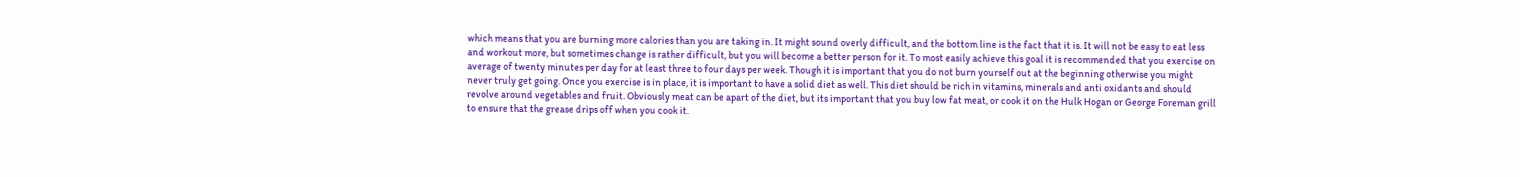which means that you are burning more calories than you are taking in. It might sound overly difficult, and the bottom line is the fact that it is. It will not be easy to eat less and workout more, but sometimes change is rather difficult, but you will become a better person for it. To most easily achieve this goal it is recommended that you exercise on average of twenty minutes per day for at least three to four days per week. Though it is important that you do not burn yourself out at the beginning otherwise you might never truly get going. Once you exercise is in place, it is important to have a solid diet as well. This diet should be rich in vitamins, minerals and anti oxidants and should revolve around vegetables and fruit. Obviously meat can be apart of the diet, but its important that you buy low fat meat, or cook it on the Hulk Hogan or George Foreman grill to ensure that the grease drips off when you cook it.